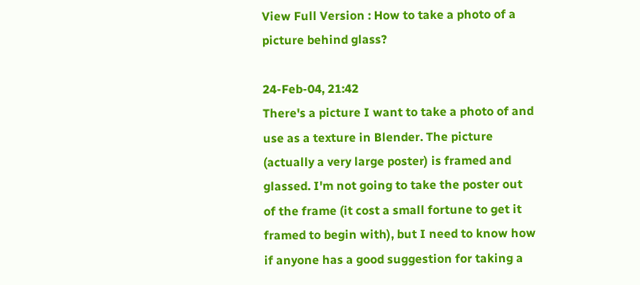View Full Version : How to take a photo of a picture behind glass?

24-Feb-04, 21:42
There's a picture I want to take a photo of and use as a texture in Blender. The picture (actually a very large poster) is framed and glassed. I'm not going to take the poster out of the frame (it cost a small fortune to get it framed to begin with), but I need to know how if anyone has a good suggestion for taking a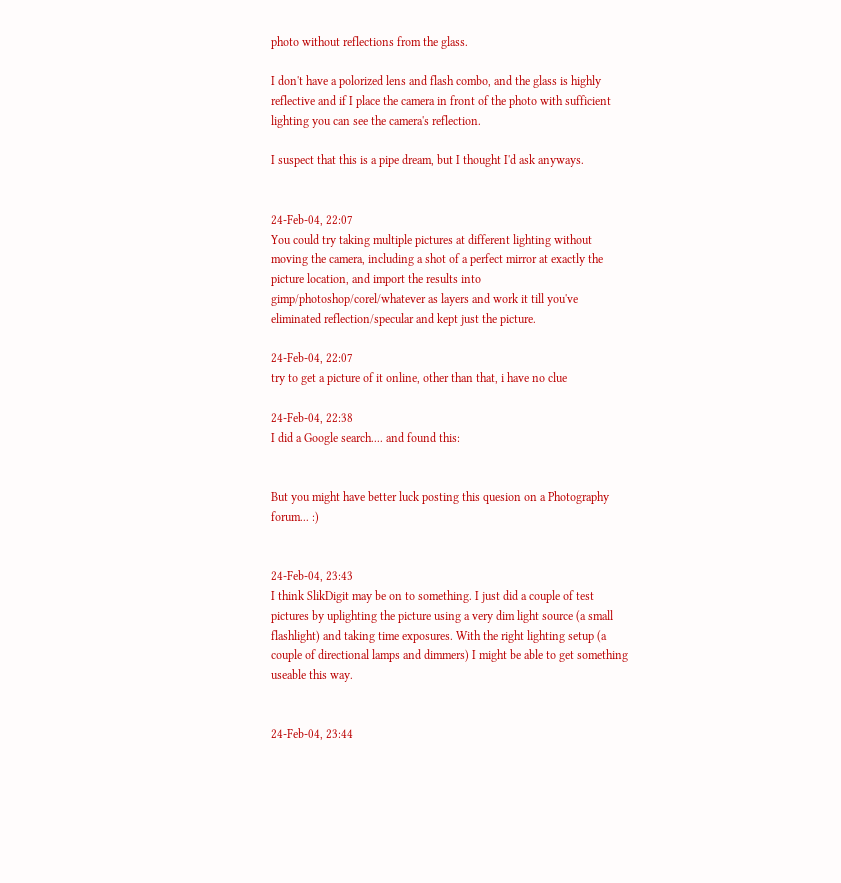photo without reflections from the glass.

I don't have a polorized lens and flash combo, and the glass is highly reflective and if I place the camera in front of the photo with sufficient lighting you can see the camera's reflection.

I suspect that this is a pipe dream, but I thought I'd ask anyways.


24-Feb-04, 22:07
You could try taking multiple pictures at different lighting without moving the camera, including a shot of a perfect mirror at exactly the picture location, and import the results into gimp/photoshop/corel/whatever as layers and work it till you've eliminated reflection/specular and kept just the picture.

24-Feb-04, 22:07
try to get a picture of it online, other than that, i have no clue

24-Feb-04, 22:38
I did a Google search.... and found this:


But you might have better luck posting this quesion on a Photography forum... :)


24-Feb-04, 23:43
I think SlikDigit may be on to something. I just did a couple of test pictures by uplighting the picture using a very dim light source (a small flashlight) and taking time exposures. With the right lighting setup (a couple of directional lamps and dimmers) I might be able to get something useable this way.


24-Feb-04, 23:44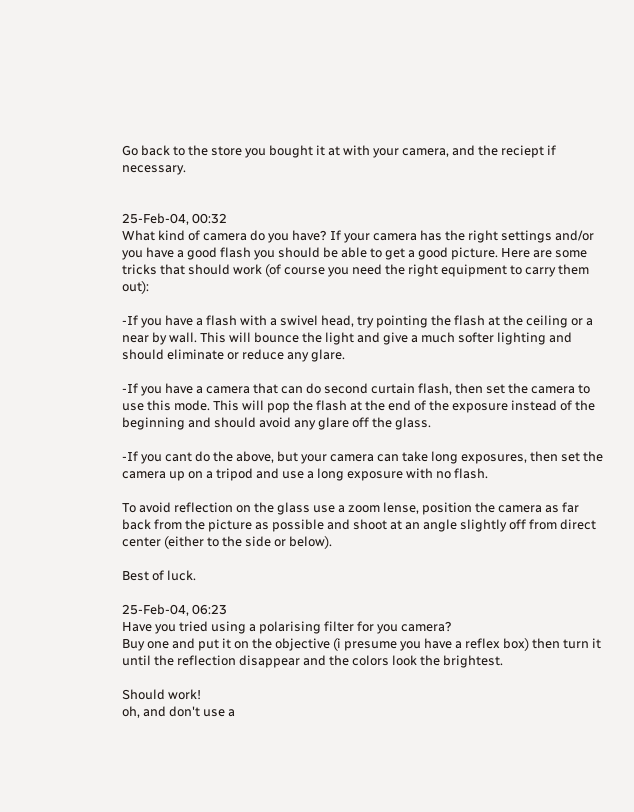Go back to the store you bought it at with your camera, and the reciept if necessary.


25-Feb-04, 00:32
What kind of camera do you have? If your camera has the right settings and/or you have a good flash you should be able to get a good picture. Here are some tricks that should work (of course you need the right equipment to carry them out):

-If you have a flash with a swivel head, try pointing the flash at the ceiling or a near by wall. This will bounce the light and give a much softer lighting and should eliminate or reduce any glare.

-If you have a camera that can do second curtain flash, then set the camera to use this mode. This will pop the flash at the end of the exposure instead of the beginning and should avoid any glare off the glass.

-If you cant do the above, but your camera can take long exposures, then set the camera up on a tripod and use a long exposure with no flash.

To avoid reflection on the glass use a zoom lense, position the camera as far back from the picture as possible and shoot at an angle slightly off from direct center (either to the side or below).

Best of luck.

25-Feb-04, 06:23
Have you tried using a polarising filter for you camera?
Buy one and put it on the objective (i presume you have a reflex box) then turn it until the reflection disappear and the colors look the brightest.

Should work!
oh, and don't use a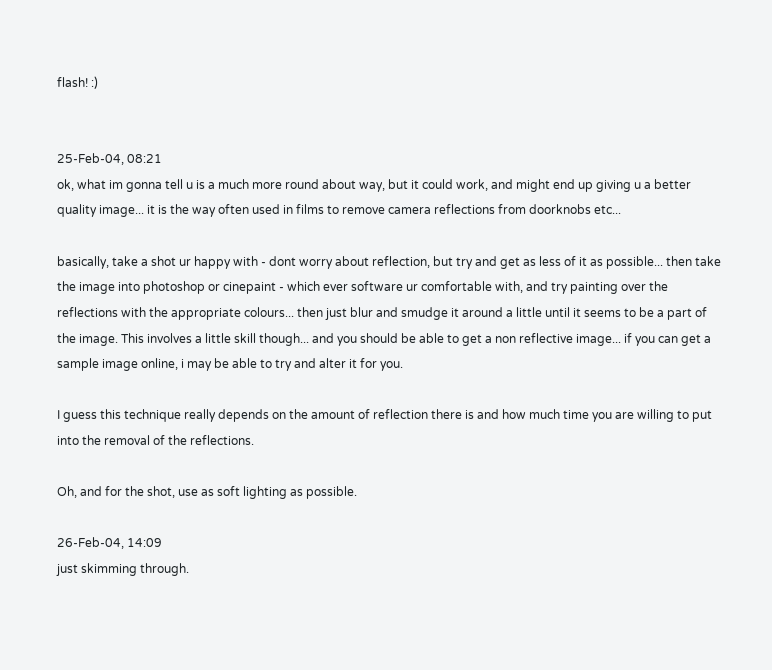flash! :)


25-Feb-04, 08:21
ok, what im gonna tell u is a much more round about way, but it could work, and might end up giving u a better quality image... it is the way often used in films to remove camera reflections from doorknobs etc...

basically, take a shot ur happy with - dont worry about reflection, but try and get as less of it as possible... then take the image into photoshop or cinepaint - which ever software ur comfortable with, and try painting over the reflections with the appropriate colours... then just blur and smudge it around a little until it seems to be a part of the image. This involves a little skill though... and you should be able to get a non reflective image... if you can get a sample image online, i may be able to try and alter it for you.

I guess this technique really depends on the amount of reflection there is and how much time you are willing to put into the removal of the reflections.

Oh, and for the shot, use as soft lighting as possible.

26-Feb-04, 14:09
just skimming through.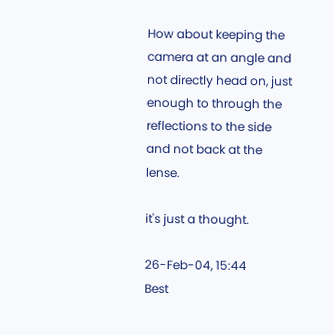How about keeping the camera at an angle and not directly head on, just enough to through the reflections to the side and not back at the lense.

it's just a thought.

26-Feb-04, 15:44
Best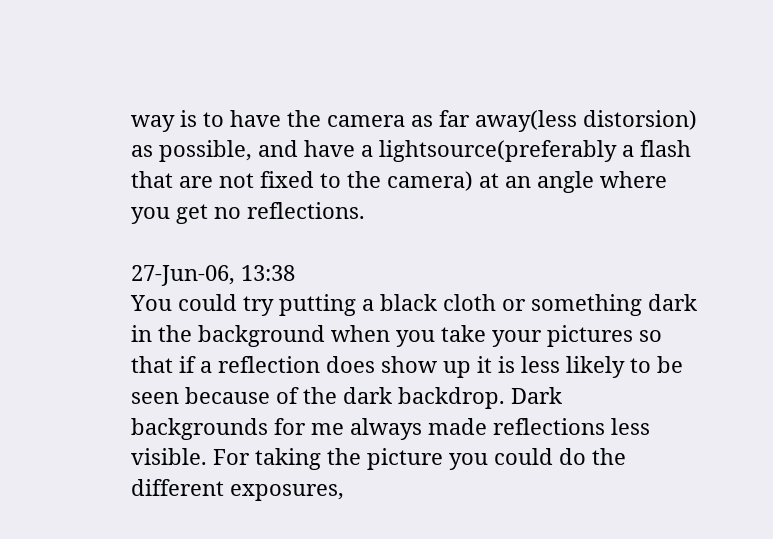way is to have the camera as far away(less distorsion) as possible, and have a lightsource(preferably a flash that are not fixed to the camera) at an angle where you get no reflections.

27-Jun-06, 13:38
You could try putting a black cloth or something dark in the background when you take your pictures so that if a reflection does show up it is less likely to be seen because of the dark backdrop. Dark backgrounds for me always made reflections less visible. For taking the picture you could do the different exposures,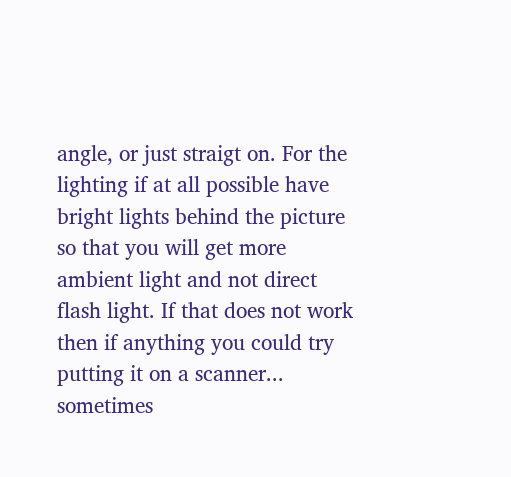angle, or just straigt on. For the lighting if at all possible have bright lights behind the picture so that you will get more ambient light and not direct flash light. If that does not work then if anything you could try putting it on a scanner... sometimes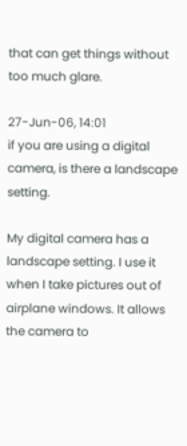that can get things without too much glare.

27-Jun-06, 14:01
if you are using a digital camera, is there a landscape setting.

My digital camera has a landscape setting. I use it when I take pictures out of airplane windows. It allows the camera to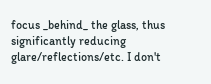focus _behind_ the glass, thus significantly reducing glare/reflections/etc. I don't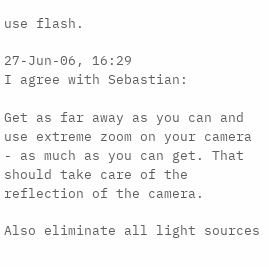use flash.

27-Jun-06, 16:29
I agree with Sebastian:

Get as far away as you can and use extreme zoom on your camera - as much as you can get. That should take care of the reflection of the camera.

Also eliminate all light sources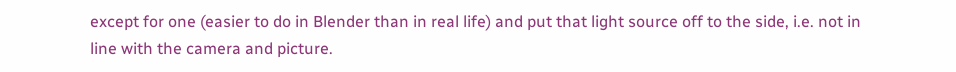except for one (easier to do in Blender than in real life) and put that light source off to the side, i.e. not in line with the camera and picture.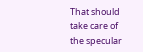That should take care of the specular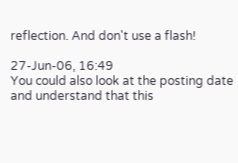reflection. And don't use a flash!

27-Jun-06, 16:49
You could also look at the posting date and understand that this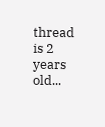thread is 2 years old...